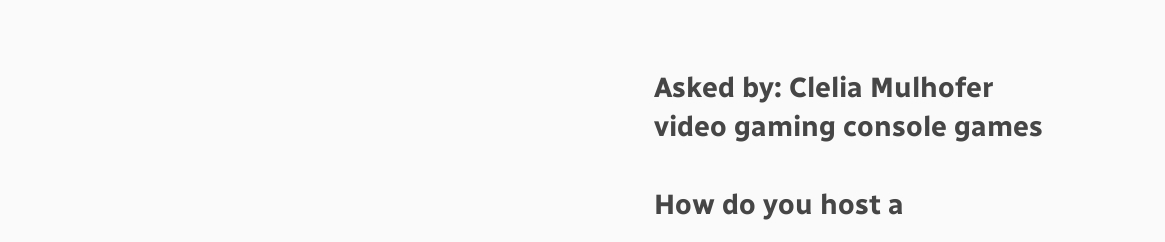Asked by: Clelia Mulhofer
video gaming console games

How do you host a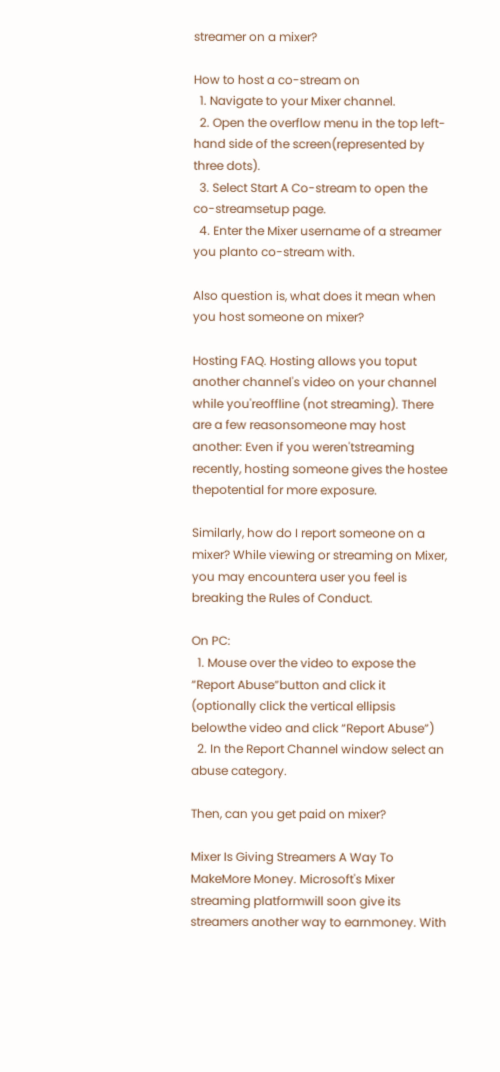streamer on a mixer?

How to host a co-stream on
  1. Navigate to your Mixer channel.
  2. Open the overflow menu in the top left-hand side of the screen(represented by three dots).
  3. Select Start A Co-stream to open the co-streamsetup page.
  4. Enter the Mixer username of a streamer you planto co-stream with.

Also question is, what does it mean when you host someone on mixer?

Hosting FAQ. Hosting allows you toput another channel's video on your channel while you'reoffline (not streaming). There are a few reasonsomeone may host another: Even if you weren'tstreaming recently, hosting someone gives the hostee thepotential for more exposure.

Similarly, how do I report someone on a mixer? While viewing or streaming on Mixer, you may encountera user you feel is breaking the Rules of Conduct.

On PC:
  1. Mouse over the video to expose the “Report Abuse”button and click it (optionally click the vertical ellipsis belowthe video and click “Report Abuse”)
  2. In the Report Channel window select an abuse category.

Then, can you get paid on mixer?

Mixer Is Giving Streamers A Way To MakeMore Money. Microsoft's Mixer streaming platformwill soon give its streamers another way to earnmoney. With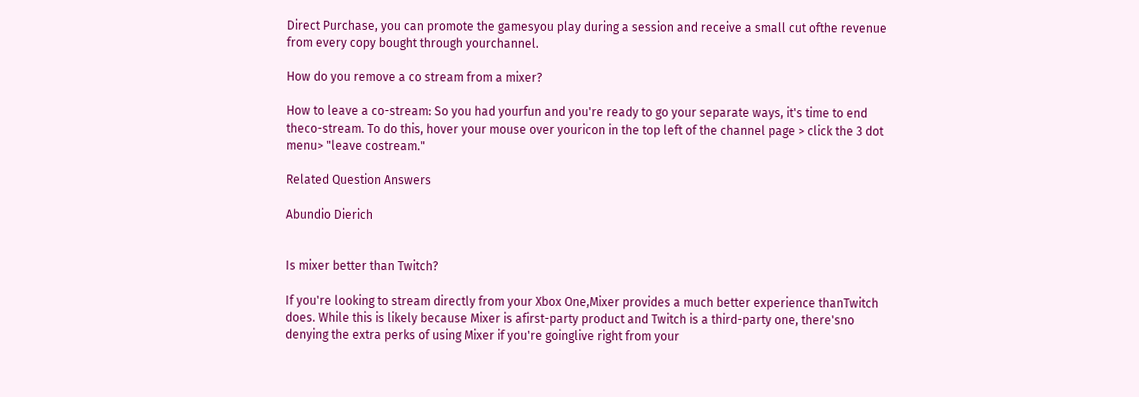Direct Purchase, you can promote the gamesyou play during a session and receive a small cut ofthe revenue from every copy bought through yourchannel.

How do you remove a co stream from a mixer?

How to leave a co-stream: So you had yourfun and you're ready to go your separate ways, it's time to end theco-stream. To do this, hover your mouse over youricon in the top left of the channel page > click the 3 dot menu> "leave costream."

Related Question Answers

Abundio Dierich


Is mixer better than Twitch?

If you're looking to stream directly from your Xbox One,Mixer provides a much better experience thanTwitch does. While this is likely because Mixer is afirst-party product and Twitch is a third-party one, there'sno denying the extra perks of using Mixer if you're goinglive right from your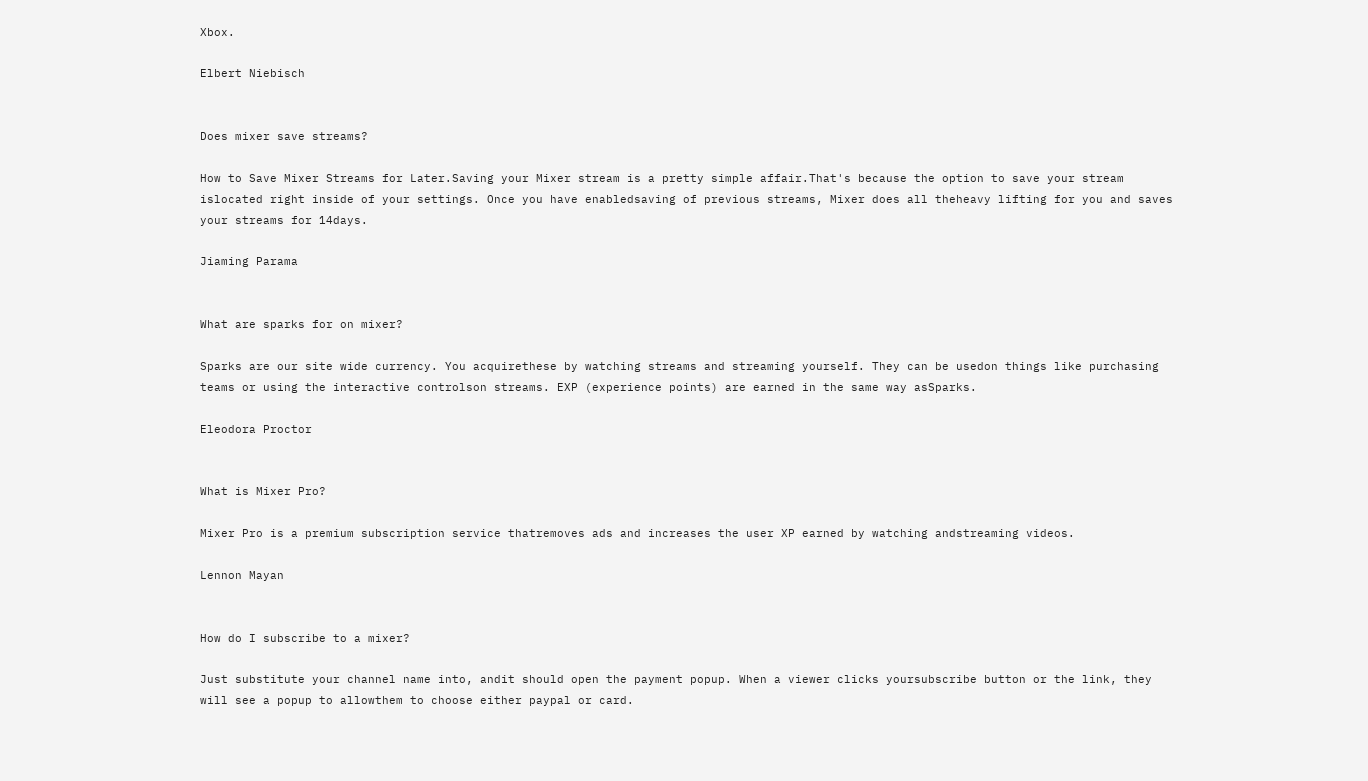Xbox.

Elbert Niebisch


Does mixer save streams?

How to Save Mixer Streams for Later.Saving your Mixer stream is a pretty simple affair.That's because the option to save your stream islocated right inside of your settings. Once you have enabledsaving of previous streams, Mixer does all theheavy lifting for you and saves your streams for 14days.

Jiaming Parama


What are sparks for on mixer?

Sparks are our site wide currency. You acquirethese by watching streams and streaming yourself. They can be usedon things like purchasing teams or using the interactive controlson streams. EXP (experience points) are earned in the same way asSparks.

Eleodora Proctor


What is Mixer Pro?

Mixer Pro is a premium subscription service thatremoves ads and increases the user XP earned by watching andstreaming videos.

Lennon Mayan


How do I subscribe to a mixer?

Just substitute your channel name into, andit should open the payment popup. When a viewer clicks yoursubscribe button or the link, they will see a popup to allowthem to choose either paypal or card.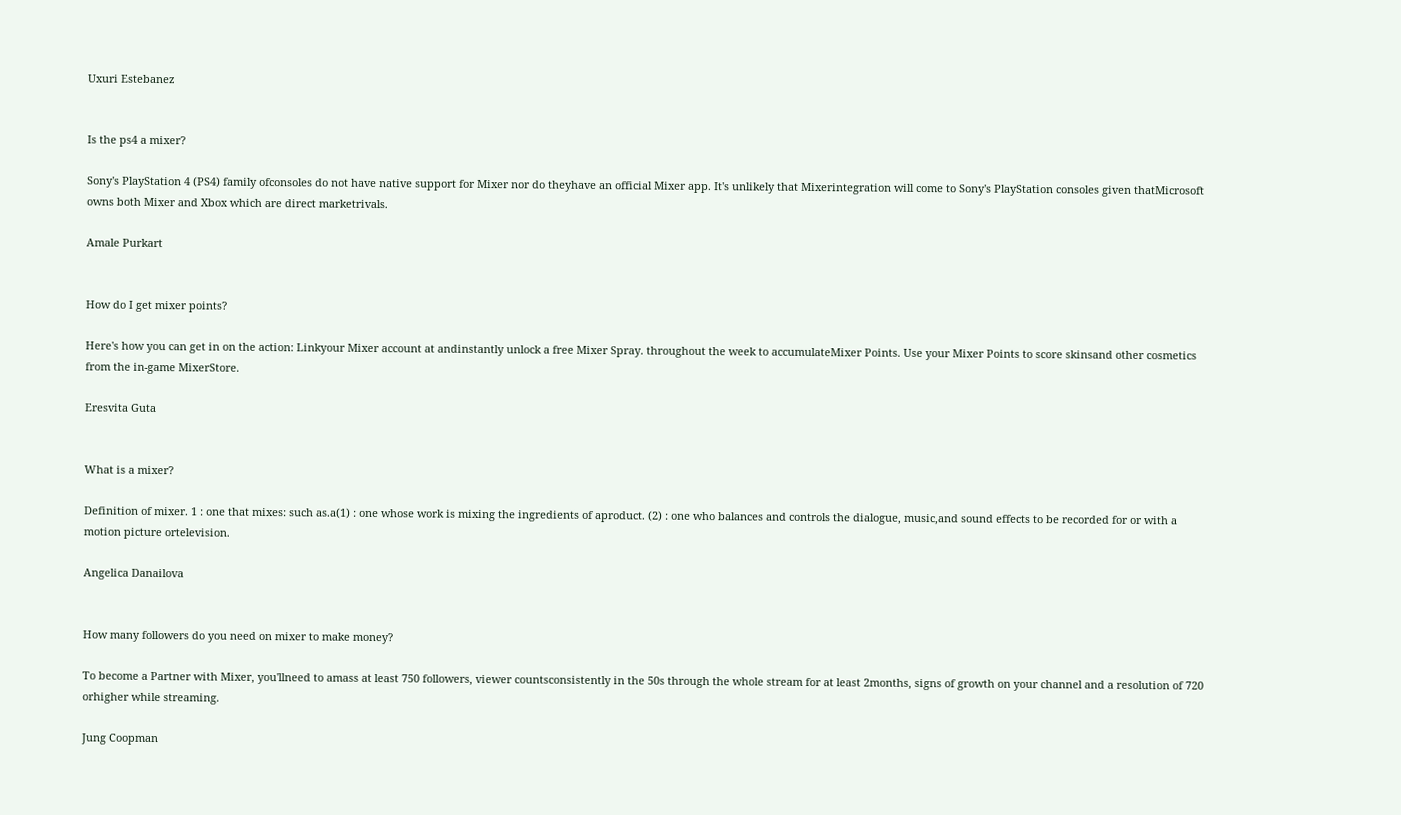Uxuri Estebanez


Is the ps4 a mixer?

Sony's PlayStation 4 (PS4) family ofconsoles do not have native support for Mixer nor do theyhave an official Mixer app. It's unlikely that Mixerintegration will come to Sony's PlayStation consoles given thatMicrosoft owns both Mixer and Xbox which are direct marketrivals.

Amale Purkart


How do I get mixer points?

Here's how you can get in on the action: Linkyour Mixer account at andinstantly unlock a free Mixer Spray. throughout the week to accumulateMixer Points. Use your Mixer Points to score skinsand other cosmetics from the in-game MixerStore.

Eresvita Guta


What is a mixer?

Definition of mixer. 1 : one that mixes: such as.a(1) : one whose work is mixing the ingredients of aproduct. (2) : one who balances and controls the dialogue, music,and sound effects to be recorded for or with a motion picture ortelevision.

Angelica Danailova


How many followers do you need on mixer to make money?

To become a Partner with Mixer, you'llneed to amass at least 750 followers, viewer countsconsistently in the 50s through the whole stream for at least 2months, signs of growth on your channel and a resolution of 720 orhigher while streaming.

Jung Coopman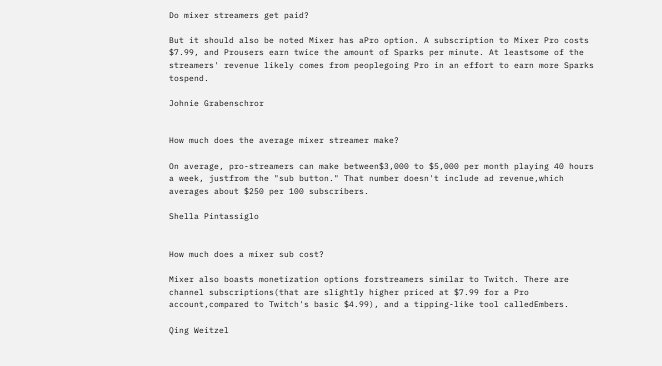Do mixer streamers get paid?

But it should also be noted Mixer has aPro option. A subscription to Mixer Pro costs $7.99, and Prousers earn twice the amount of Sparks per minute. At leastsome of the streamers' revenue likely comes from peoplegoing Pro in an effort to earn more Sparks tospend.

Johnie Grabenschror


How much does the average mixer streamer make?

On average, pro-streamers can make between$3,000 to $5,000 per month playing 40 hours a week, justfrom the "sub button." That number doesn't include ad revenue,which averages about $250 per 100 subscribers.

Shella Pintassiglo


How much does a mixer sub cost?

Mixer also boasts monetization options forstreamers similar to Twitch. There are channel subscriptions(that are slightly higher priced at $7.99 for a Pro account,compared to Twitch's basic $4.99), and a tipping-like tool calledEmbers.

Qing Weitzel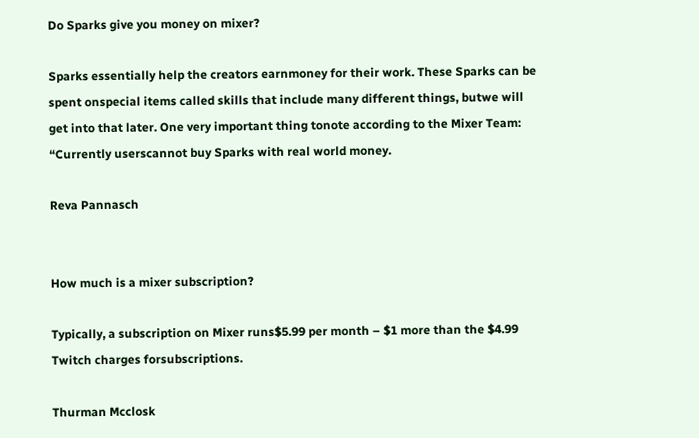Do Sparks give you money on mixer?

Sparks essentially help the creators earnmoney for their work. These Sparks can be spent onspecial items called skills that include many different things, butwe will get into that later. One very important thing tonote according to the Mixer Team: “Currently userscannot buy Sparks with real world money.

Reva Pannasch


How much is a mixer subscription?

Typically, a subscription on Mixer runs$5.99 per month – $1 more than the $4.99 Twitch charges forsubscriptions.

Thurman Mcclosk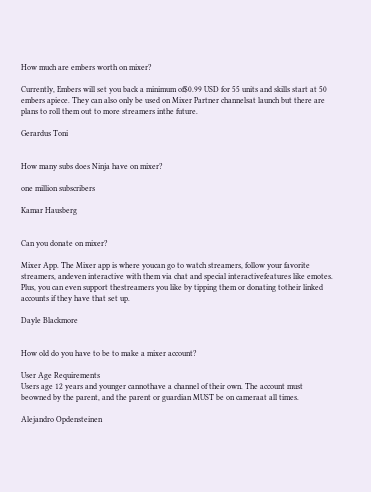How much are embers worth on mixer?

Currently, Embers will set you back a minimum of$0.99 USD for 55 units and skills start at 50 embers apiece. They can also only be used on Mixer Partner channelsat launch but there are plans to roll them out to more streamers inthe future.

Gerardus Toni


How many subs does Ninja have on mixer?

one million subscribers

Kamar Hausberg


Can you donate on mixer?

Mixer App. The Mixer app is where youcan go to watch streamers, follow your favorite streamers, andeven interactive with them via chat and special interactivefeatures like emotes. Plus, you can even support thestreamers you like by tipping them or donating totheir linked accounts if they have that set up.

Dayle Blackmore


How old do you have to be to make a mixer account?

User Age Requirements
Users age 12 years and younger cannothave a channel of their own. The account must beowned by the parent, and the parent or guardian MUST be on cameraat all times.

Alejandro Opdensteinen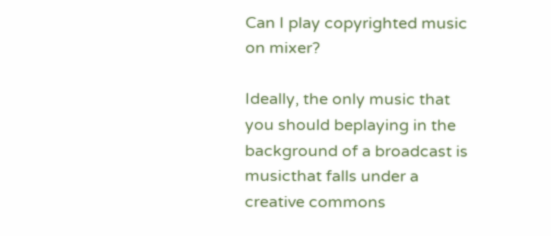Can I play copyrighted music on mixer?

Ideally, the only music that you should beplaying in the background of a broadcast is musicthat falls under a creative commons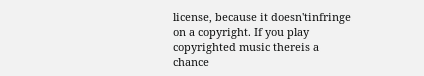license, because it doesn'tinfringe on a copyright. If you play copyrighted music thereis a chance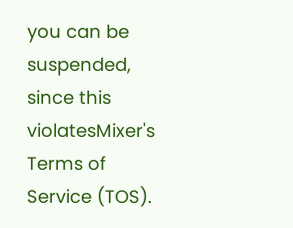you can be suspended, since this violatesMixer's Terms of Service (TOS).